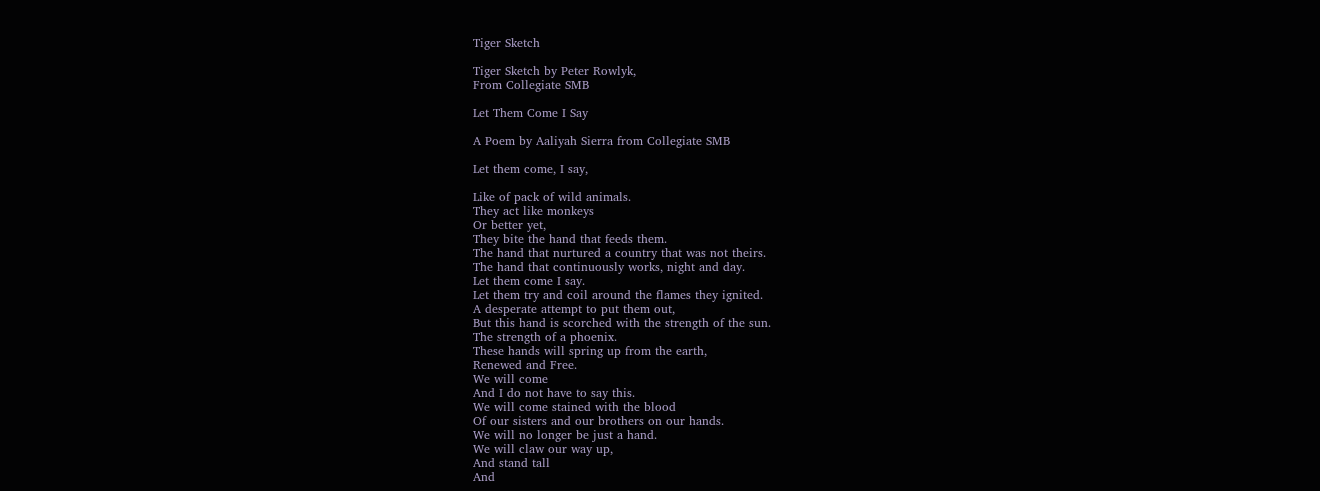Tiger Sketch

Tiger Sketch by Peter Rowlyk,
From Collegiate SMB

Let Them Come I Say

A Poem by Aaliyah Sierra from Collegiate SMB

Let them come, I say,

Like of pack of wild animals.
They act like monkeys
Or better yet,
They bite the hand that feeds them.
The hand that nurtured a country that was not theirs.
The hand that continuously works, night and day.
Let them come I say.
Let them try and coil around the flames they ignited.
A desperate attempt to put them out,
But this hand is scorched with the strength of the sun.
The strength of a phoenix.
These hands will spring up from the earth,
Renewed and Free.
We will come
And I do not have to say this.
We will come stained with the blood
Of our sisters and our brothers on our hands.
We will no longer be just a hand.
We will claw our way up,
And stand tall
And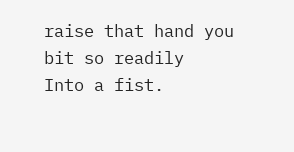raise that hand you bit so readily
Into a fist.